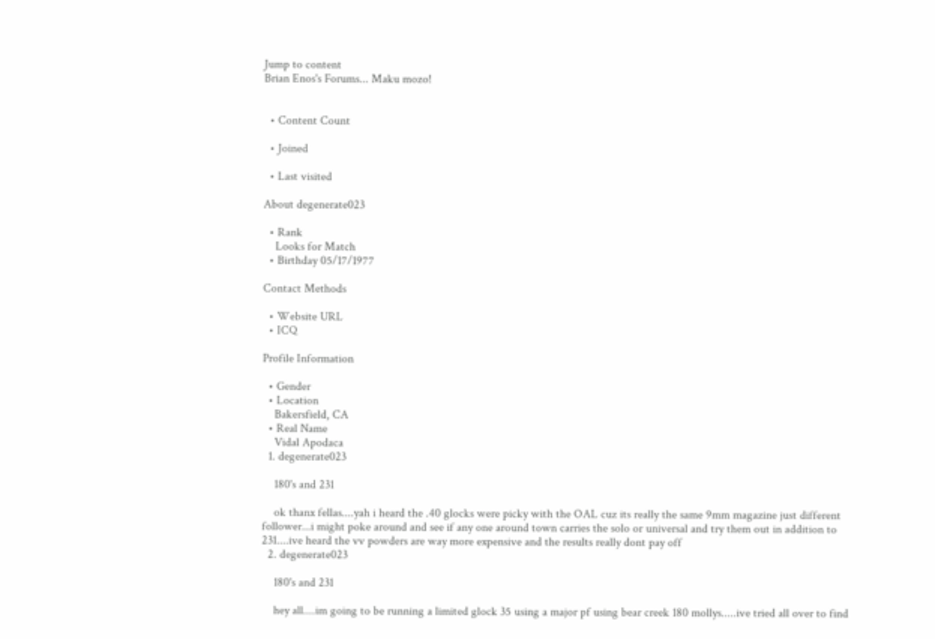Jump to content
Brian Enos's Forums... Maku mozo!


  • Content Count

  • Joined

  • Last visited

About degenerate023

  • Rank
    Looks for Match
  • Birthday 05/17/1977

Contact Methods

  • Website URL
  • ICQ

Profile Information

  • Gender
  • Location
    Bakersfield, CA
  • Real Name
    Vidal Apodaca
  1. degenerate023

    180's and 231

    ok thanx fellas....yah i heard the .40 glocks were picky with the OAL cuz its really the same 9mm magazine just different follower...i might poke around and see if any one around town carries the solo or universal and try them out in addition to 231....ive heard the vv powders are way more expensive and the results really dont pay off
  2. degenerate023

    180's and 231

    hey all....im going to be running a limited glock 35 using a major pf using bear creek 180 mollys.....ive tried all over to find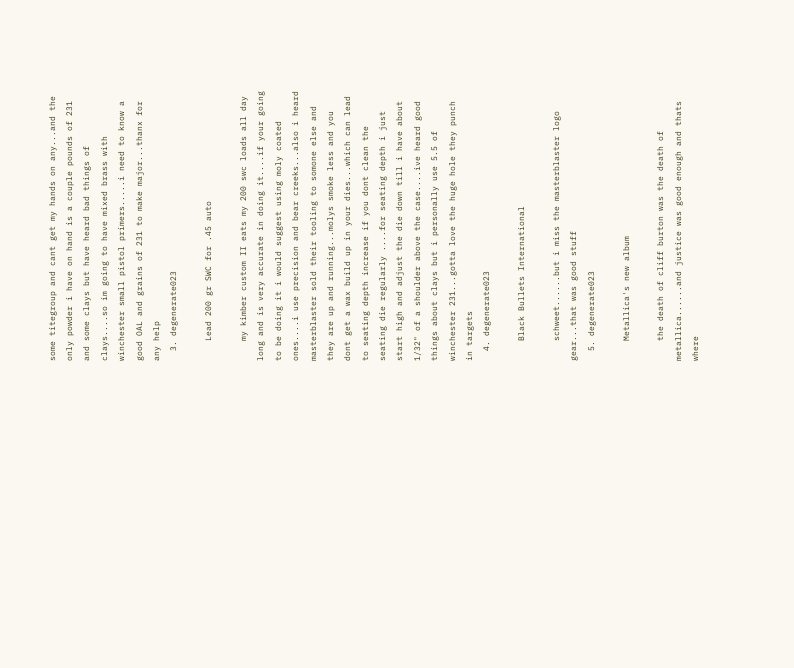some titegroup and cant get my hands on any...and the only powder i have on hand is a couple pounds of 231 and some clays but have heard bad things of clays....so im going to have mixed brass with winchester small pistol primers.....i need to know a good OAL and grains of 231 to make major...thanx for any help
  3. degenerate023

    Lead 200 gr SWC for .45 auto

    my kimber custom II eats my 200 swc loads all day long and is very accurate in doing it....if your going to be doing it i would suggest using moly coated ones....i use precision and bear creeks...also i heard masterblaster sold their tooling to somone else and they are up and running...molys smoke less and you dont get a wax build up in your dies...which can lead to seating depth increase if you dont clean the seating die regularly ....for seating depth i just start high and adjust the die down till i have about 1/32" of a shoulder above the case....ive heard good things about clays but i personally use 5.5 of winchester 231...gotta love the huge hole they punch in targets
  4. degenerate023

    Black Bullets International

    schweet......but i miss the masterblaster logo gear...that was good stuff
  5. degenerate023

    Metallica's new album

    the death of cliff burton was the death of metallica......and justice was good enough and thats where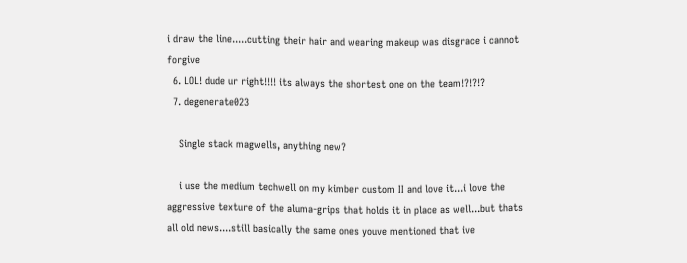i draw the line.....cutting their hair and wearing makeup was disgrace i cannot forgive
  6. LOL! dude ur right!!!! its always the shortest one on the team!?!?!?
  7. degenerate023

    Single stack magwells, anything new?

    i use the medium techwell on my kimber custom II and love it...i love the aggressive texture of the aluma-grips that holds it in place as well...but thats all old news....still basically the same ones youve mentioned that ive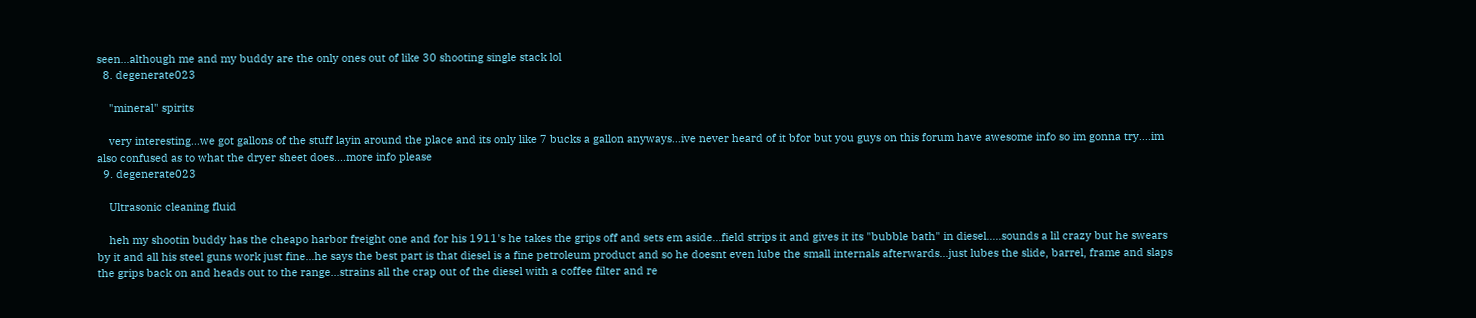seen...although me and my buddy are the only ones out of like 30 shooting single stack lol
  8. degenerate023

    "mineral" spirits

    very interesting...we got gallons of the stuff layin around the place and its only like 7 bucks a gallon anyways...ive never heard of it bfor but you guys on this forum have awesome info so im gonna try....im also confused as to what the dryer sheet does....more info please
  9. degenerate023

    Ultrasonic cleaning fluid

    heh my shootin buddy has the cheapo harbor freight one and for his 1911's he takes the grips off and sets em aside...field strips it and gives it its "bubble bath" in diesel.....sounds a lil crazy but he swears by it and all his steel guns work just fine...he says the best part is that diesel is a fine petroleum product and so he doesnt even lube the small internals afterwards...just lubes the slide, barrel, frame and slaps the grips back on and heads out to the range...strains all the crap out of the diesel with a coffee filter and re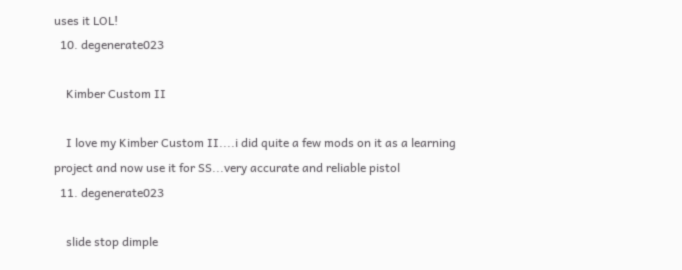uses it LOL!
  10. degenerate023

    Kimber Custom II

    I love my Kimber Custom II....i did quite a few mods on it as a learning project and now use it for SS...very accurate and reliable pistol
  11. degenerate023

    slide stop dimple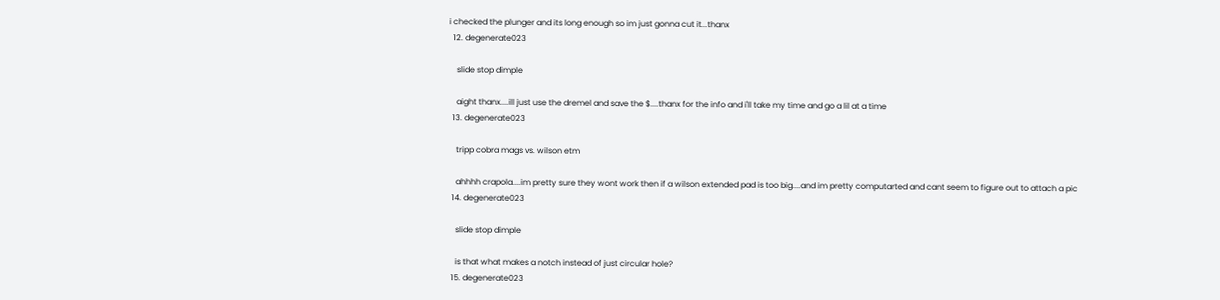i checked the plunger and its long enough so im just gonna cut it...thanx
  12. degenerate023

    slide stop dimple

    aight thanx....ill just use the dremel and save the $....thanx for the info and i'll take my time and go a lil at a time
  13. degenerate023

    tripp cobra mags vs. wilson etm

    ahhhh crapola....im pretty sure they wont work then if a wilson extended pad is too big....and im pretty computarted and cant seem to figure out to attach a pic
  14. degenerate023

    slide stop dimple

    is that what makes a notch instead of just circular hole?
  15. degenerate023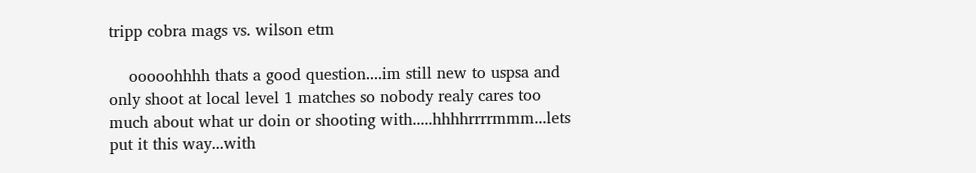tripp cobra mags vs. wilson etm

    ooooohhhh thats a good question....im still new to uspsa and only shoot at local level 1 matches so nobody realy cares too much about what ur doin or shooting with.....hhhhrrrrmmm...lets put it this way...with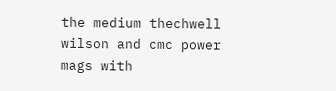the medium thechwell wilson and cmc power mags with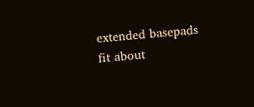extended basepads fit about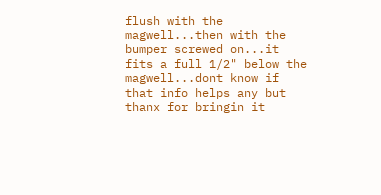flush with the magwell...then with the bumper screwed on...it fits a full 1/2" below the magwell...dont know if that info helps any but thanx for bringin it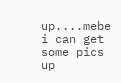up....mebe i can get some pics up